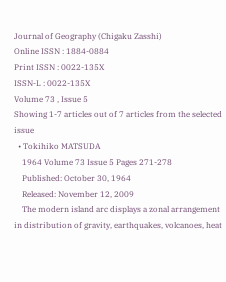Journal of Geography (Chigaku Zasshi)
Online ISSN : 1884-0884
Print ISSN : 0022-135X
ISSN-L : 0022-135X
Volume 73 , Issue 5
Showing 1-7 articles out of 7 articles from the selected issue
  • Tokihiko MATSUDA
    1964 Volume 73 Issue 5 Pages 271-278
    Published: October 30, 1964
    Released: November 12, 2009
    The modern island arc displays a zonal arrangement in distribution of gravity, earthquakes, volcanoes, heat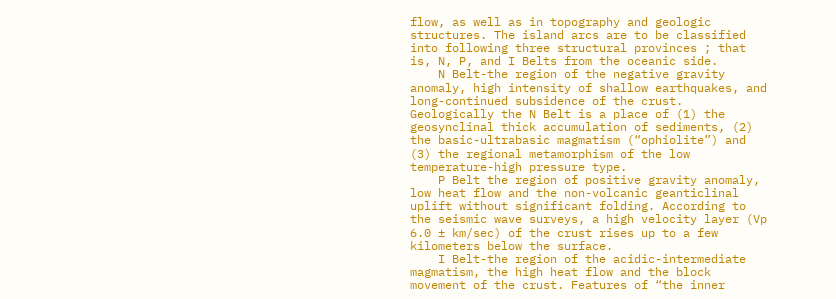flow, as well as in topography and geologic structures. The island arcs are to be classified into following three structural provinces ; that is, N, P, and I Belts from the oceanic side.
    N Belt-the region of the negative gravity anomaly, high intensity of shallow earthquakes, and long-continued subsidence of the crust. Geologically the N Belt is a place of (1) the geosynclinal thick accumulation of sediments, (2) the basic-ultrabasic magmatism (“ophiolite”) and (3) the regional metamorphism of the low temperature-high pressure type.
    P Belt the region of positive gravity anomaly, low heat flow and the non-volcanic geanticlinal uplift without significant folding. According to the seismic wave surveys, a high velocity layer (Vp 6.0 ± km/sec) of the crust rises up to a few kilometers below the surface.
    I Belt-the region of the acidic-intermediate magmatism, the high heat flow and the block movement of the crust. Features of “the inner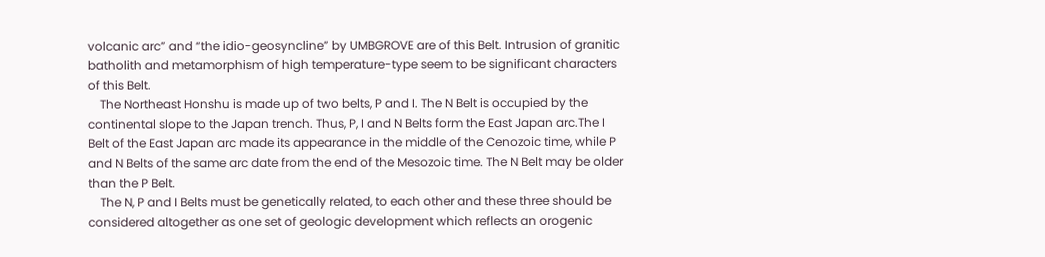volcanic arc” and “the idio-geosyncline” by UMBGROVE are of this Belt. Intrusion of granitic batholith and metamorphism of high temperature-type seem to be significant characters of this Belt.
    The Northeast Honshu is made up of two belts, P and I. The N Belt is occupied by the continental slope to the Japan trench. Thus, P, I and N Belts form the East Japan arc.The I Belt of the East Japan arc made its appearance in the middle of the Cenozoic time, while P and N Belts of the same arc date from the end of the Mesozoic time. The N Belt may be older than the P Belt.
    The N, P and I Belts must be genetically related, to each other and these three should be considered altogether as one set of geologic development which reflects an orogenic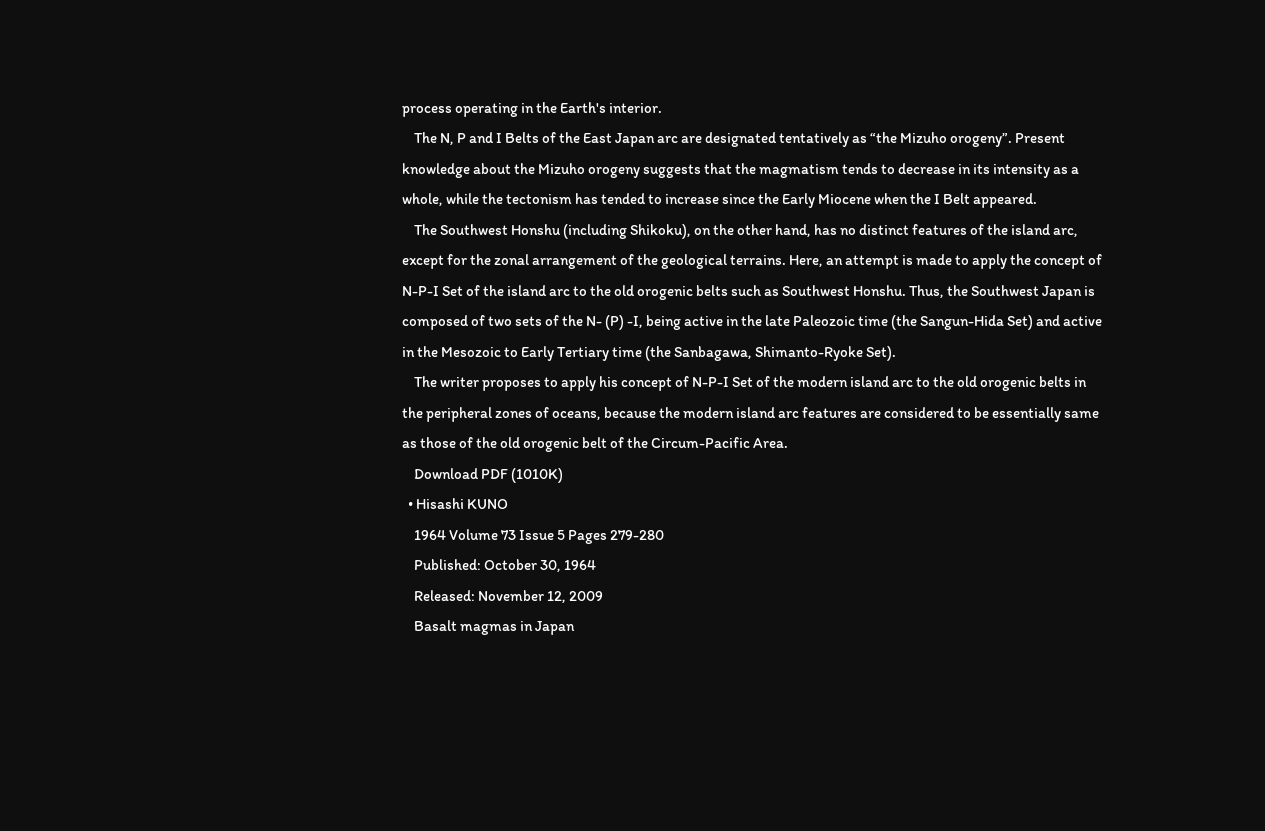process operating in the Earth's interior.
    The N, P and I Belts of the East Japan arc are designated tentatively as “the Mizuho orogeny”. Present knowledge about the Mizuho orogeny suggests that the magmatism tends to decrease in its intensity as a whole, while the tectonism has tended to increase since the Early Miocene when the I Belt appeared.
    The Southwest Honshu (including Shikoku), on the other hand, has no distinct features of the island arc, except for the zonal arrangement of the geological terrains. Here, an attempt is made to apply the concept of N-P-I Set of the island arc to the old orogenic belts such as Southwest Honshu. Thus, the Southwest Japan is composed of two sets of the N- (P) -I, being active in the late Paleozoic time (the Sangun-Hida Set) and active in the Mesozoic to Early Tertiary time (the Sanbagawa, Shimanto-Ryoke Set).
    The writer proposes to apply his concept of N-P-I Set of the modern island arc to the old orogenic belts in the peripheral zones of oceans, because the modern island arc features are considered to be essentially same as those of the old orogenic belt of the Circum-Pacific Area.
    Download PDF (1010K)
  • Hisashi KUNO
    1964 Volume 73 Issue 5 Pages 279-280
    Published: October 30, 1964
    Released: November 12, 2009
    Basalt magmas in Japan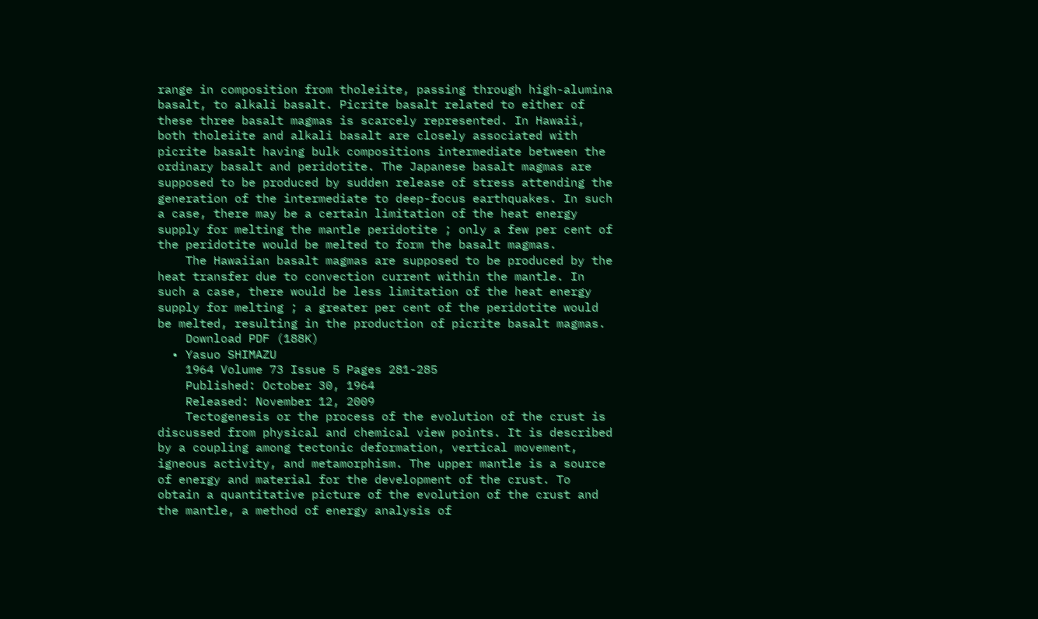range in composition from tholeiite, passing through high-alumina basalt, to alkali basalt. Picrite basalt related to either of these three basalt magmas is scarcely represented. In Hawaii, both tholeiite and alkali basalt are closely associated with picrite basalt having bulk compositions intermediate between the ordinary basalt and peridotite. The Japanese basalt magmas are supposed to be produced by sudden release of stress attending the generation of the intermediate to deep-focus earthquakes. In such a case, there may be a certain limitation of the heat energy supply for melting the mantle peridotite ; only a few per cent of the peridotite would be melted to form the basalt magmas.
    The Hawaiian basalt magmas are supposed to be produced by the heat transfer due to convection current within the mantle. In such a case, there would be less limitation of the heat energy supply for melting ; a greater per cent of the peridotite would be melted, resulting in the production of picrite basalt magmas.
    Download PDF (188K)
  • Yasuo SHIMAZU
    1964 Volume 73 Issue 5 Pages 281-285
    Published: October 30, 1964
    Released: November 12, 2009
    Tectogenesis or the process of the evolution of the crust is discussed from physical and chemical view points. It is described by a coupling among tectonic deformation, vertical movement, igneous activity, and metamorphism. The upper mantle is a source of energy and material for the development of the crust. To obtain a quantitative picture of the evolution of the crust and the mantle, a method of energy analysis of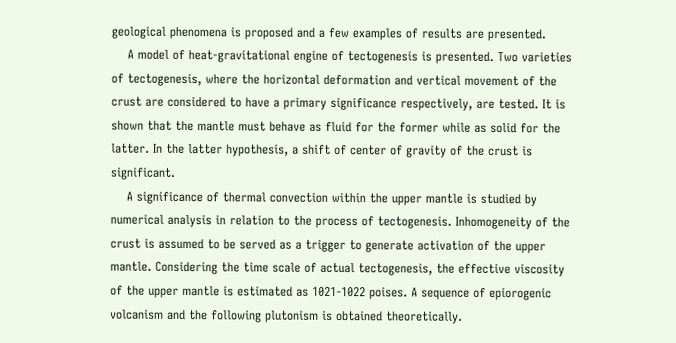geological phenomena is proposed and a few examples of results are presented.
    A model of heat-gravitational engine of tectogenesis is presented. Two varieties of tectogenesis, where the horizontal deformation and vertical movement of the crust are considered to have a primary significance respectively, are tested. It is shown that the mantle must behave as fluid for the former while as solid for the latter. In the latter hypothesis, a shift of center of gravity of the crust is significant.
    A significance of thermal convection within the upper mantle is studied by numerical analysis in relation to the process of tectogenesis. Inhomogeneity of the crust is assumed to be served as a trigger to generate activation of the upper mantle. Considering the time scale of actual tectogenesis, the effective viscosity of the upper mantle is estimated as 1021-1022 poises. A sequence of epiorogenic volcanism and the following plutonism is obtained theoretically.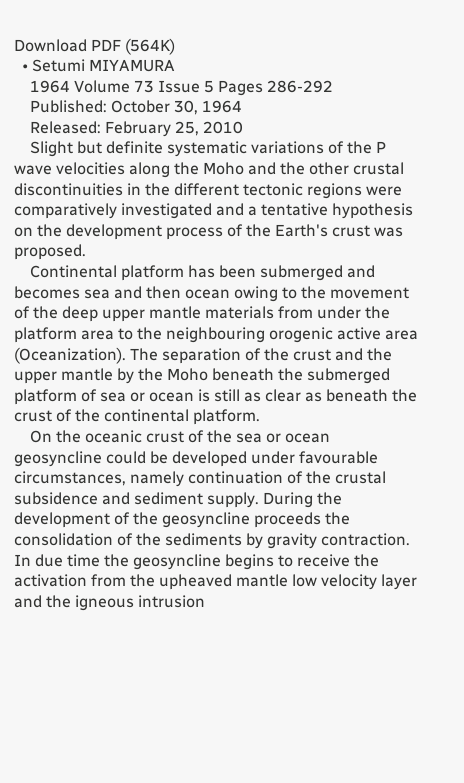Download PDF (564K)
  • Setumi MIYAMURA
    1964 Volume 73 Issue 5 Pages 286-292
    Published: October 30, 1964
    Released: February 25, 2010
    Slight but definite systematic variations of the P wave velocities along the Moho and the other crustal discontinuities in the different tectonic regions were comparatively investigated and a tentative hypothesis on the development process of the Earth's crust was proposed.
    Continental platform has been submerged and becomes sea and then ocean owing to the movement of the deep upper mantle materials from under the platform area to the neighbouring orogenic active area (Oceanization). The separation of the crust and the upper mantle by the Moho beneath the submerged platform of sea or ocean is still as clear as beneath the crust of the continental platform.
    On the oceanic crust of the sea or ocean geosyncline could be developed under favourable circumstances, namely continuation of the crustal subsidence and sediment supply. During the development of the geosyncline proceeds the consolidation of the sediments by gravity contraction. In due time the geosyncline begins to receive the activation from the upheaved mantle low velocity layer and the igneous intrusion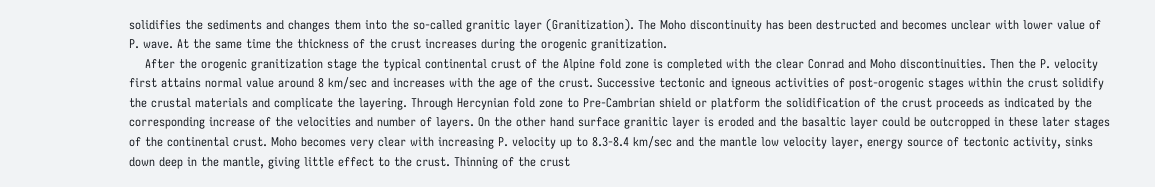solidifies the sediments and changes them into the so-called granitic layer (Granitization). The Moho discontinuity has been destructed and becomes unclear with lower value of P. wave. At the same time the thickness of the crust increases during the orogenic granitization.
    After the orogenic granitization stage the typical continental crust of the Alpine fold zone is completed with the clear Conrad and Moho discontinuities. Then the P. velocity first attains normal value around 8 km/sec and increases with the age of the crust. Successive tectonic and igneous activities of post-orogenic stages within the crust solidify the crustal materials and complicate the layering. Through Hercynian fold zone to Pre-Cambrian shield or platform the solidification of the crust proceeds as indicated by the corresponding increase of the velocities and number of layers. On the other hand surface granitic layer is eroded and the basaltic layer could be outcropped in these later stages of the continental crust. Moho becomes very clear with increasing P. velocity up to 8.3-8.4 km/sec and the mantle low velocity layer, energy source of tectonic activity, sinks down deep in the mantle, giving little effect to the crust. Thinning of the crust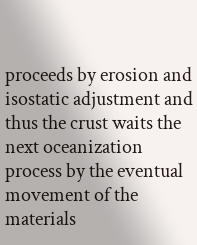proceeds by erosion and isostatic adjustment and thus the crust waits the next oceanization process by the eventual movement of the materials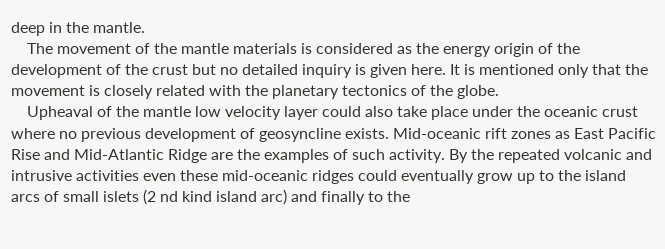deep in the mantle.
    The movement of the mantle materials is considered as the energy origin of the development of the crust but no detailed inquiry is given here. It is mentioned only that the movement is closely related with the planetary tectonics of the globe.
    Upheaval of the mantle low velocity layer could also take place under the oceanic crust where no previous development of geosyncline exists. Mid-oceanic rift zones as East Pacific Rise and Mid-Atlantic Ridge are the examples of such activity. By the repeated volcanic and intrusive activities even these mid-oceanic ridges could eventually grow up to the island arcs of small islets (2 nd kind island arc) and finally to the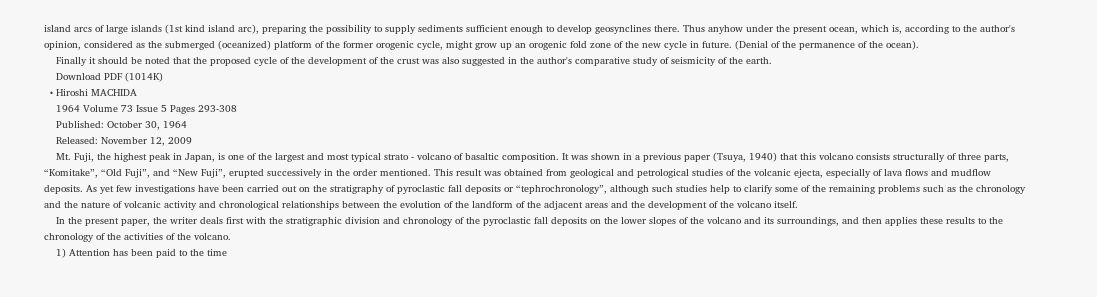island arcs of large islands (1st kind island arc), preparing the possibility to supply sediments sufficient enough to develop geosynclines there. Thus anyhow under the present ocean, which is, according to the author's opinion, considered as the submerged (oceanized) platform of the former orogenic cycle, might grow up an orogenic fold zone of the new cycle in future. (Denial of the permanence of the ocean).
    Finally it should be noted that the proposed cycle of the development of the crust was also suggested in the author's comparative study of seismicity of the earth.
    Download PDF (1014K)
  • Hiroshi MACHIDA
    1964 Volume 73 Issue 5 Pages 293-308
    Published: October 30, 1964
    Released: November 12, 2009
    Mt. Fuji, the highest peak in Japan, is one of the largest and most typical strato - volcano of basaltic composition. It was shown in a previous paper (Tsuya, 1940) that this volcano consists structurally of three parts, “Komitake”, “Old Fuji”, and “New Fuji”, erupted successively in the order mentioned. This result was obtained from geological and petrological studies of the volcanic ejecta, especially of lava flows and mudflow deposits. As yet few investigations have been carried out on the stratigraphy of pyroclastic fall deposits or “tephrochronology”, although such studies help to clarify some of the remaining problems such as the chronology and the nature of volcanic activity and chronological relationships between the evolution of the landform of the adjacent areas and the development of the volcano itself.
    In the present paper, the writer deals first with the stratigraphic division and chronology of the pyroclastic fall deposits on the lower slopes of the volcano and its surroundings, and then applies these results to the chronology of the activities of the volcano.
    1) Attention has been paid to the time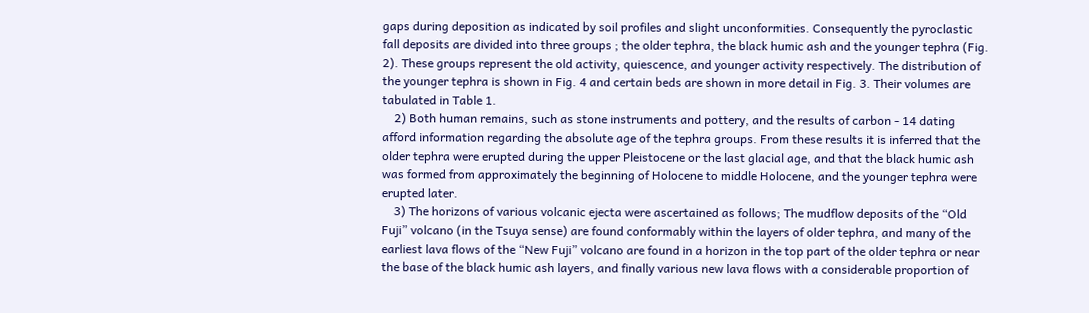gaps during deposition as indicated by soil profiles and slight unconformities. Consequently the pyroclastic fall deposits are divided into three groups ; the older tephra, the black humic ash and the younger tephra (Fig. 2). These groups represent the old activity, quiescence, and younger activity respectively. The distribution of the younger tephra is shown in Fig. 4 and certain beds are shown in more detail in Fig. 3. Their volumes are tabulated in Table 1.
    2) Both human remains, such as stone instruments and pottery, and the results of carbon - 14 dating afford information regarding the absolute age of the tephra groups. From these results it is inferred that the older tephra were erupted during the upper Pleistocene or the last glacial age, and that the black humic ash was formed from approximately the beginning of Holocene to middle Holocene, and the younger tephra were erupted later.
    3) The horizons of various volcanic ejecta were ascertained as follows; The mudflow deposits of the “Old Fuji” volcano (in the Tsuya sense) are found conformably within the layers of older tephra, and many of the earliest lava flows of the “New Fuji” volcano are found in a horizon in the top part of the older tephra or near the base of the black humic ash layers, and finally various new lava flows with a considerable proportion of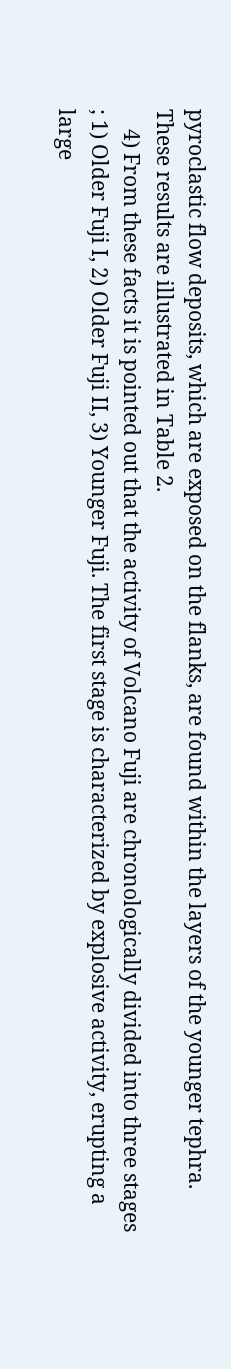pyroclastic flow deposits, which are exposed on the flanks, are found within the layers of the younger tephra. These results are illustrated in Table 2.
    4) From these facts it is pointed out that the activity of Volcano Fuji are chronologically divided into three stages ; 1) Older Fuji I, 2) Older Fuji II, 3) Younger Fuji. The first stage is characterized by explosive activity, erupting a large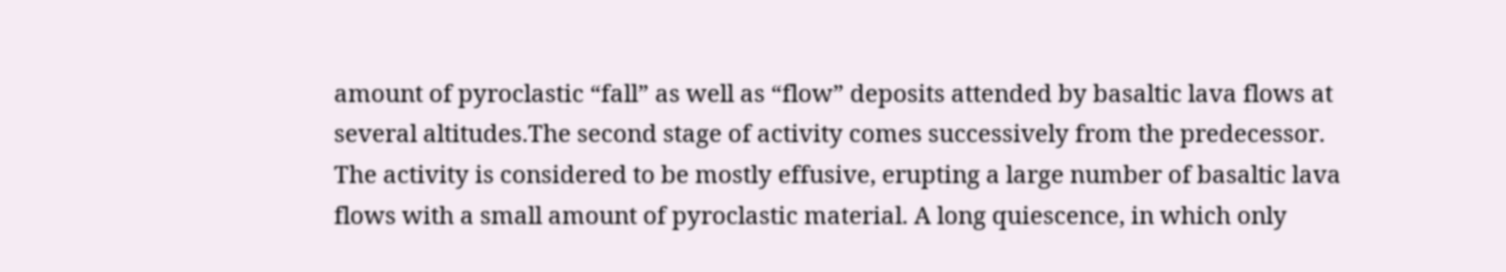amount of pyroclastic “fall” as well as “flow” deposits attended by basaltic lava flows at several altitudes.The second stage of activity comes successively from the predecessor. The activity is considered to be mostly effusive, erupting a large number of basaltic lava flows with a small amount of pyroclastic material. A long quiescence, in which only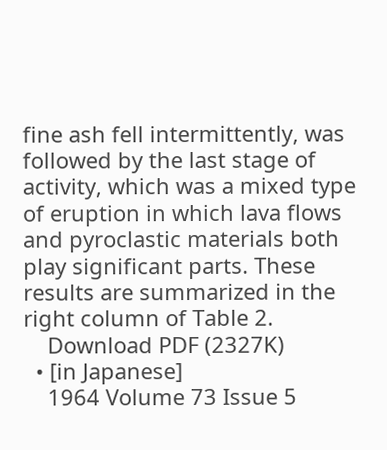fine ash fell intermittently, was followed by the last stage of activity, which was a mixed type of eruption in which lava flows and pyroclastic materials both play significant parts. These results are summarized in the right column of Table 2.
    Download PDF (2327K)
  • [in Japanese]
    1964 Volume 73 Issue 5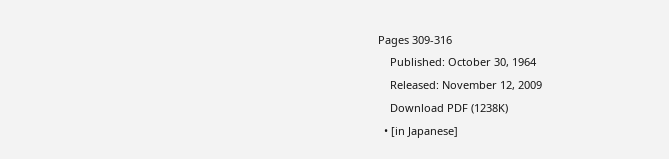Pages 309-316
    Published: October 30, 1964
    Released: November 12, 2009
    Download PDF (1238K)
  • [in Japanese]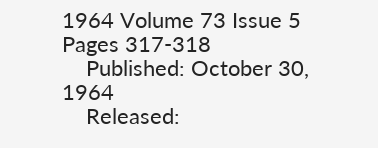1964 Volume 73 Issue 5 Pages 317-318
    Published: October 30, 1964
    Released: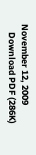November 12, 2009
    Download PDF (286K)